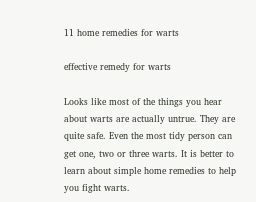11 home remedies for warts

effective remedy for warts

Looks like most of the things you hear about warts are actually untrue. They are quite safe. Even the most tidy person can get one, two or three warts. It is better to learn about simple home remedies to help you fight warts.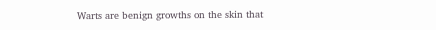Warts are benign growths on the skin that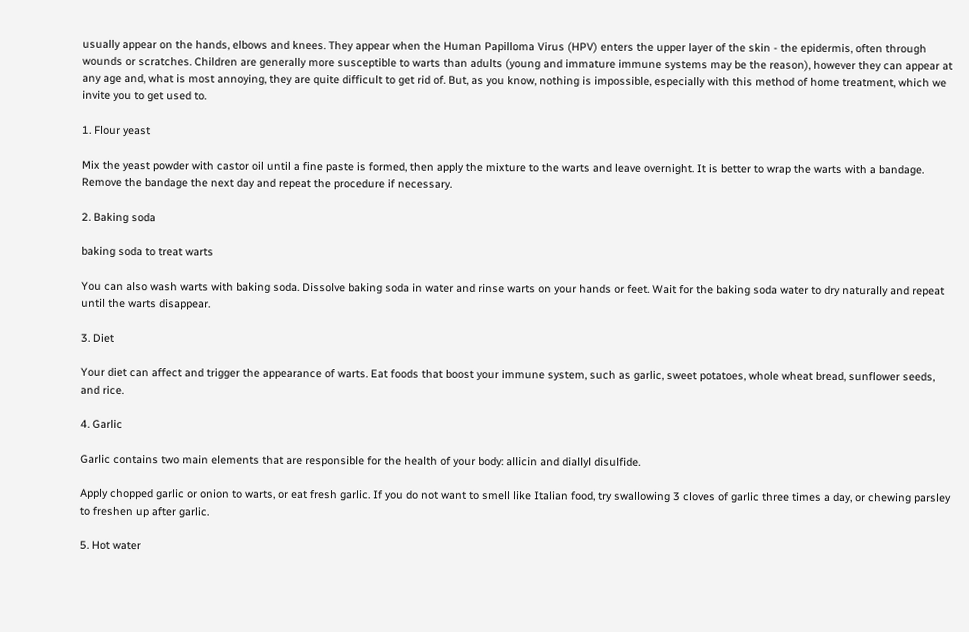usually appear on the hands, elbows and knees. They appear when the Human Papilloma Virus (HPV) enters the upper layer of the skin - the epidermis, often through wounds or scratches. Children are generally more susceptible to warts than adults (young and immature immune systems may be the reason), however they can appear at any age and, what is most annoying, they are quite difficult to get rid of. But, as you know, nothing is impossible, especially with this method of home treatment, which we invite you to get used to.

1. Flour yeast

Mix the yeast powder with castor oil until a fine paste is formed, then apply the mixture to the warts and leave overnight. It is better to wrap the warts with a bandage. Remove the bandage the next day and repeat the procedure if necessary.

2. Baking soda

baking soda to treat warts

You can also wash warts with baking soda. Dissolve baking soda in water and rinse warts on your hands or feet. Wait for the baking soda water to dry naturally and repeat until the warts disappear.

3. Diet

Your diet can affect and trigger the appearance of warts. Eat foods that boost your immune system, such as garlic, sweet potatoes, whole wheat bread, sunflower seeds, and rice.

4. Garlic

Garlic contains two main elements that are responsible for the health of your body: allicin and diallyl disulfide.

Apply chopped garlic or onion to warts, or eat fresh garlic. If you do not want to smell like Italian food, try swallowing 3 cloves of garlic three times a day, or chewing parsley to freshen up after garlic.

5. Hot water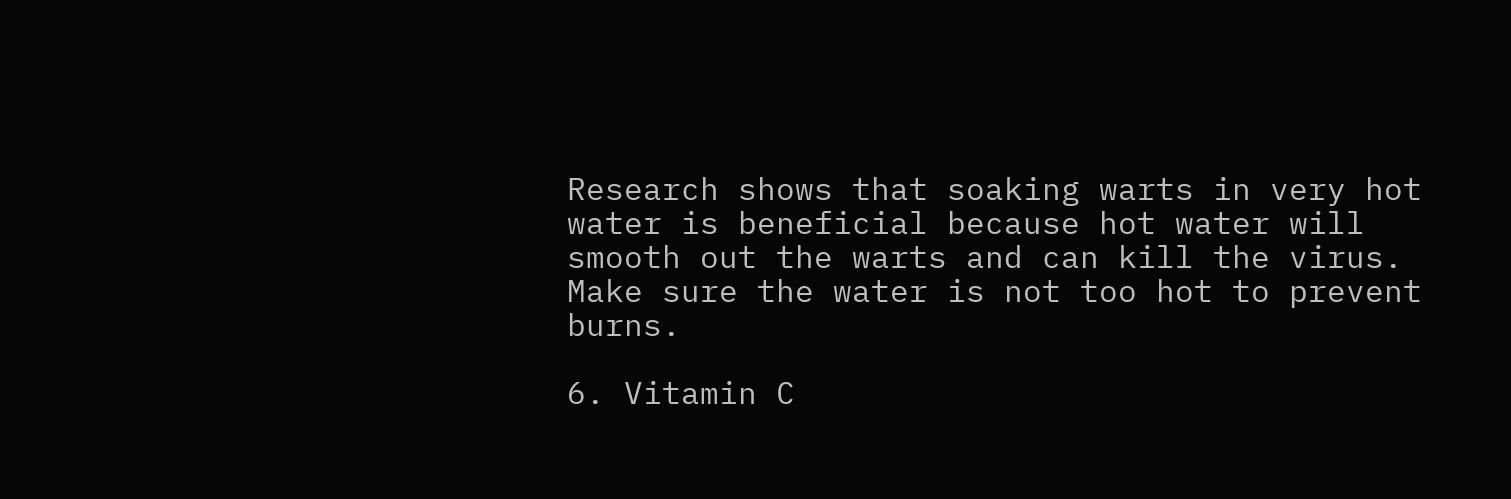Research shows that soaking warts in very hot water is beneficial because hot water will smooth out the warts and can kill the virus. Make sure the water is not too hot to prevent burns.

6. Vitamin C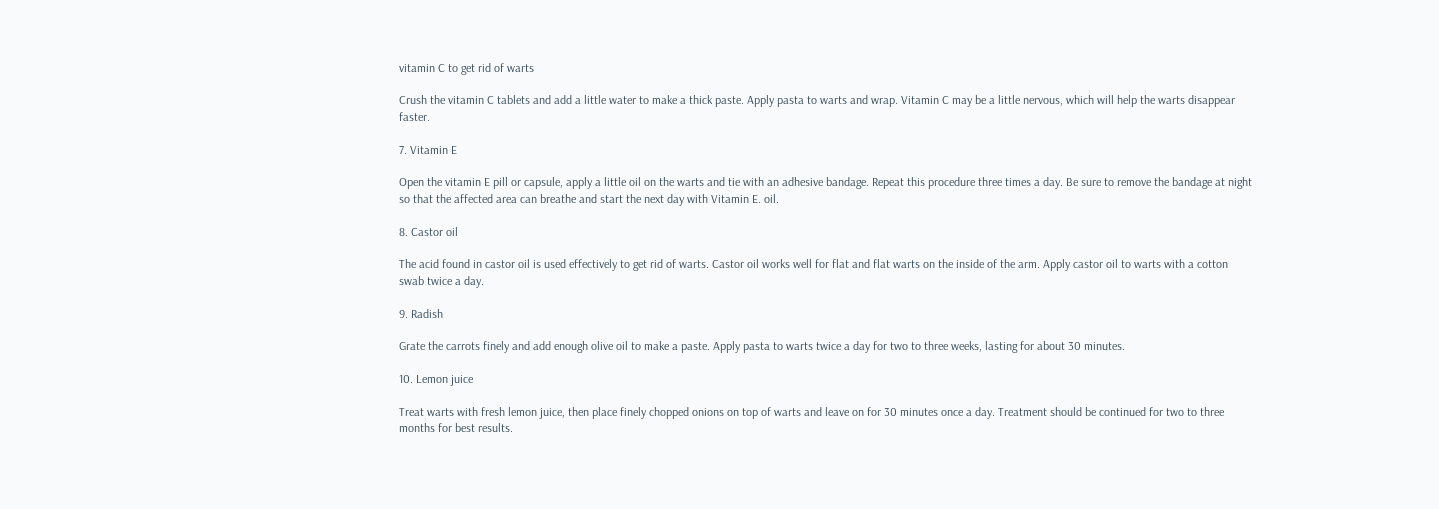vitamin C to get rid of warts

Crush the vitamin C tablets and add a little water to make a thick paste. Apply pasta to warts and wrap. Vitamin C may be a little nervous, which will help the warts disappear faster.

7. Vitamin E

Open the vitamin E pill or capsule, apply a little oil on the warts and tie with an adhesive bandage. Repeat this procedure three times a day. Be sure to remove the bandage at night so that the affected area can breathe and start the next day with Vitamin E. oil.

8. Castor oil

The acid found in castor oil is used effectively to get rid of warts. Castor oil works well for flat and flat warts on the inside of the arm. Apply castor oil to warts with a cotton swab twice a day.

9. Radish

Grate the carrots finely and add enough olive oil to make a paste. Apply pasta to warts twice a day for two to three weeks, lasting for about 30 minutes.

10. Lemon juice

Treat warts with fresh lemon juice, then place finely chopped onions on top of warts and leave on for 30 minutes once a day. Treatment should be continued for two to three months for best results.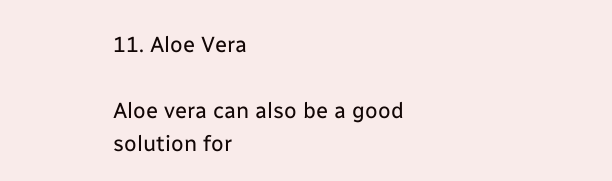11. Aloe Vera

Aloe vera can also be a good solution for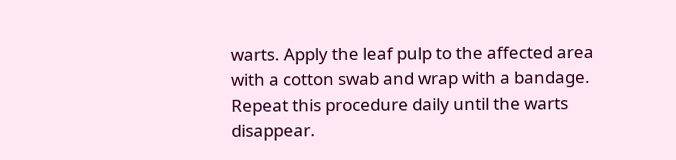warts. Apply the leaf pulp to the affected area with a cotton swab and wrap with a bandage. Repeat this procedure daily until the warts disappear.